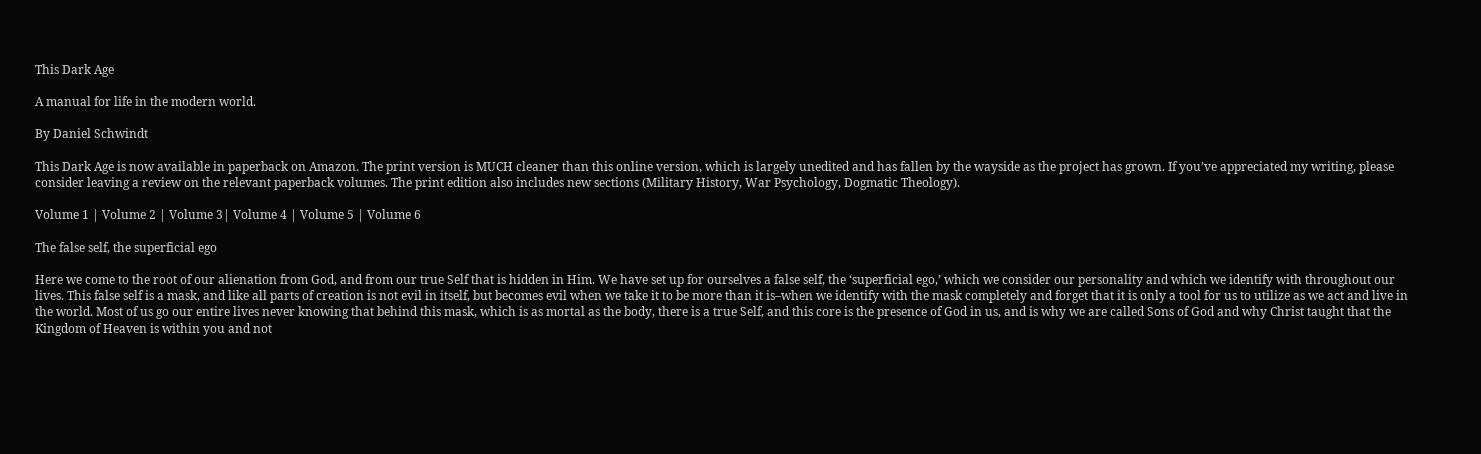This Dark Age

A manual for life in the modern world.

By Daniel Schwindt

This Dark Age is now available in paperback on Amazon. The print version is MUCH cleaner than this online version, which is largely unedited and has fallen by the wayside as the project has grown. If you’ve appreciated my writing, please consider leaving a review on the relevant paperback volumes. The print edition also includes new sections (Military History, War Psychology, Dogmatic Theology).

Volume 1 | Volume 2 | Volume 3| Volume 4 | Volume 5 | Volume 6

The false self, the superficial ego

Here we come to the root of our alienation from God, and from our true Self that is hidden in Him. We have set up for ourselves a false self, the ‘superficial ego,’ which we consider our personality and which we identify with throughout our lives. This false self is a mask, and like all parts of creation is not evil in itself, but becomes evil when we take it to be more than it is–when we identify with the mask completely and forget that it is only a tool for us to utilize as we act and live in the world. Most of us go our entire lives never knowing that behind this mask, which is as mortal as the body, there is a true Self, and this core is the presence of God in us, and is why we are called Sons of God and why Christ taught that the Kingdom of Heaven is within you and not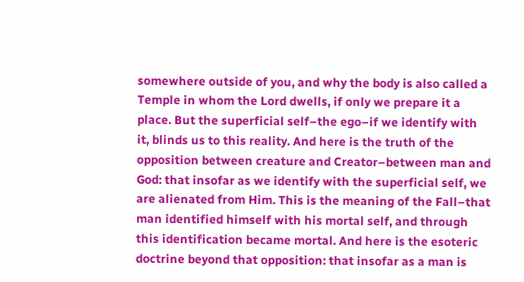somewhere outside of you, and why the body is also called a Temple in whom the Lord dwells, if only we prepare it a place. But the superficial self–the ego–if we identify with it, blinds us to this reality. And here is the truth of the opposition between creature and Creator–between man and God: that insofar as we identify with the superficial self, we are alienated from Him. This is the meaning of the Fall–that man identified himself with his mortal self, and through this identification became mortal. And here is the esoteric doctrine beyond that opposition: that insofar as a man is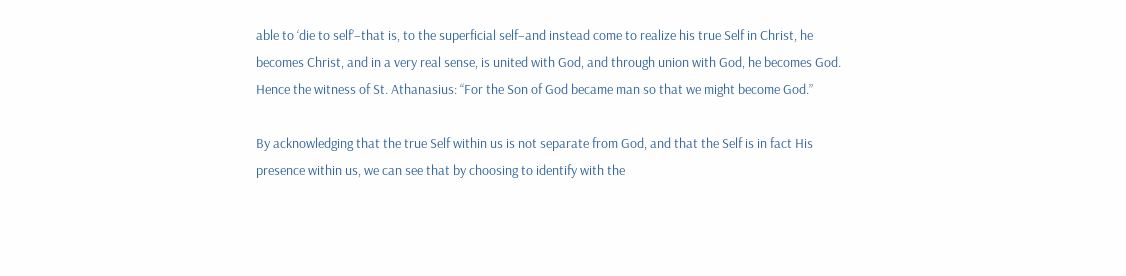able to ‘die to self’–that is, to the superficial self–and instead come to realize his true Self in Christ, he becomes Christ, and in a very real sense, is united with God, and through union with God, he becomes God. Hence the witness of St. Athanasius: “For the Son of God became man so that we might become God.”

By acknowledging that the true Self within us is not separate from God, and that the Self is in fact His presence within us, we can see that by choosing to identify with the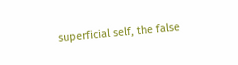superficial self, the false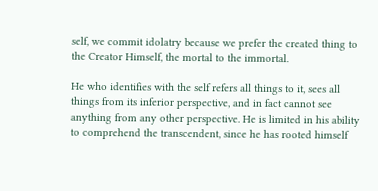self, we commit idolatry because we prefer the created thing to the Creator Himself, the mortal to the immortal.

He who identifies with the self refers all things to it, sees all things from its inferior perspective, and in fact cannot see anything from any other perspective. He is limited in his ability to comprehend the transcendent, since he has rooted himself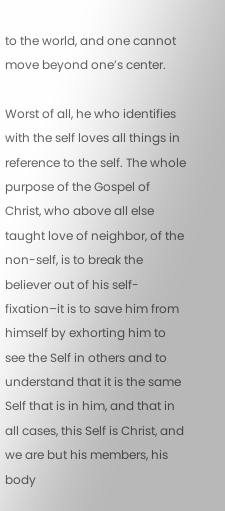to the world, and one cannot move beyond one’s center.

Worst of all, he who identifies with the self loves all things in reference to the self. The whole purpose of the Gospel of Christ, who above all else taught love of neighbor, of the non-self, is to break the believer out of his self-fixation–it is to save him from himself by exhorting him to see the Self in others and to understand that it is the same Self that is in him, and that in all cases, this Self is Christ, and we are but his members, his body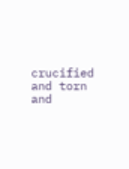crucified and torn and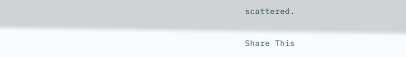scattered.

Share This